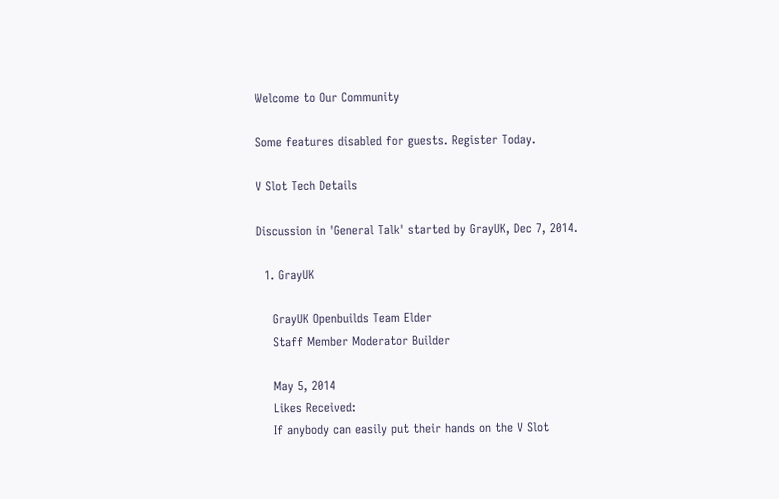Welcome to Our Community

Some features disabled for guests. Register Today.

V Slot Tech Details

Discussion in 'General Talk' started by GrayUK, Dec 7, 2014.

  1. GrayUK

    GrayUK Openbuilds Team Elder
    Staff Member Moderator Builder

    May 5, 2014
    Likes Received:
    If anybody can easily put their hands on the V Slot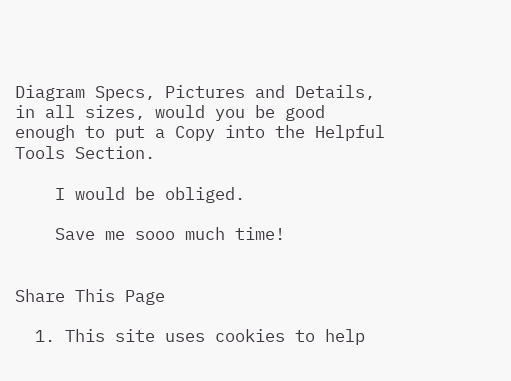Diagram Specs, Pictures and Details, in all sizes, would you be good enough to put a Copy into the Helpful Tools Section.

    I would be obliged.

    Save me sooo much time!


Share This Page

  1. This site uses cookies to help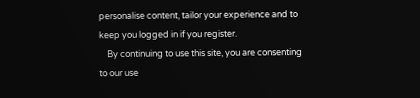personalise content, tailor your experience and to keep you logged in if you register.
    By continuing to use this site, you are consenting to our use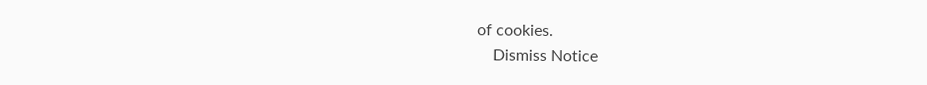of cookies.
    Dismiss Notice